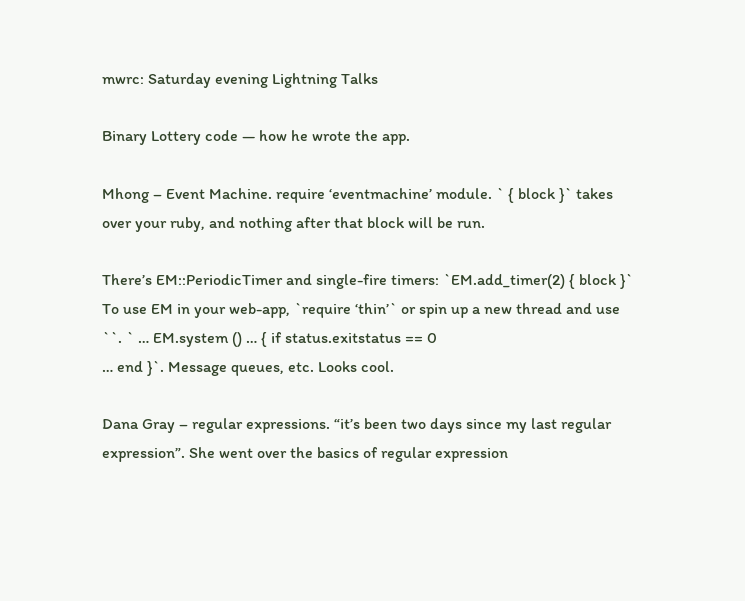mwrc: Saturday evening Lightning Talks

Binary Lottery code — how he wrote the app.

Mhong – Event Machine. require ‘eventmachine’ module. ` { block }` takes
over your ruby, and nothing after that block will be run.

There’s EM::PeriodicTimer and single-fire timers: `EM.add_timer(2) { block }`
To use EM in your web-app, `require ‘thin’` or spin up a new thread and use
``. ` … EM.system () … { if status.exitstatus == 0
… end }`. Message queues, etc. Looks cool.

Dana Gray – regular expressions. “it’s been two days since my last regular
expression”. She went over the basics of regular expression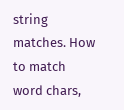string matches. How
to match word chars,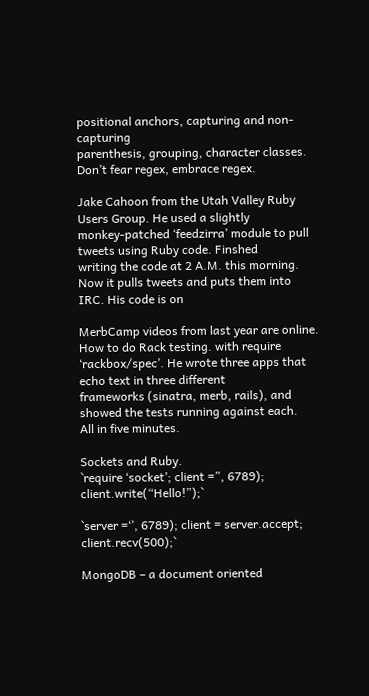positional anchors, capturing and non-capturing
parenthesis, grouping, character classes. Don’t fear regex, embrace regex.

Jake Cahoon from the Utah Valley Ruby Users Group. He used a slightly
monkey-patched ‘feedzirra’ module to pull tweets using Ruby code. Finshed
writing the code at 2 A.M. this morning. Now it pulls tweets and puts them into
IRC. His code is on

MerbCamp videos from last year are online. How to do Rack testing. with require
‘rackbox/spec’. He wrote three apps that echo text in three different
frameworks (sinatra, merb, rails), and showed the tests running against each.
All in five minutes.

Sockets and Ruby.
`require ‘socket’; client =”, 6789); client.write(“Hello!”);`

`server =‘’, 6789); client = server.accept; client.recv(500);`

MongoDB – a document oriented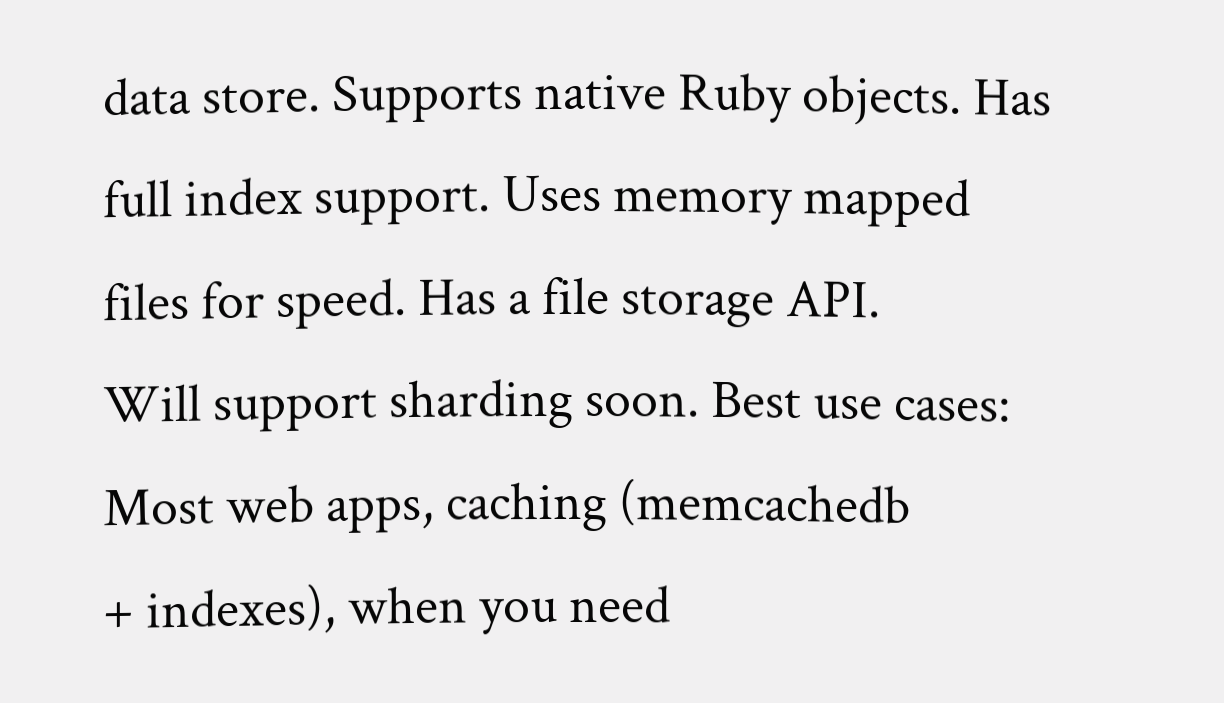data store. Supports native Ruby objects. Has
full index support. Uses memory mapped files for speed. Has a file storage API.
Will support sharding soon. Best use cases: Most web apps, caching (memcachedb
+ indexes), when you need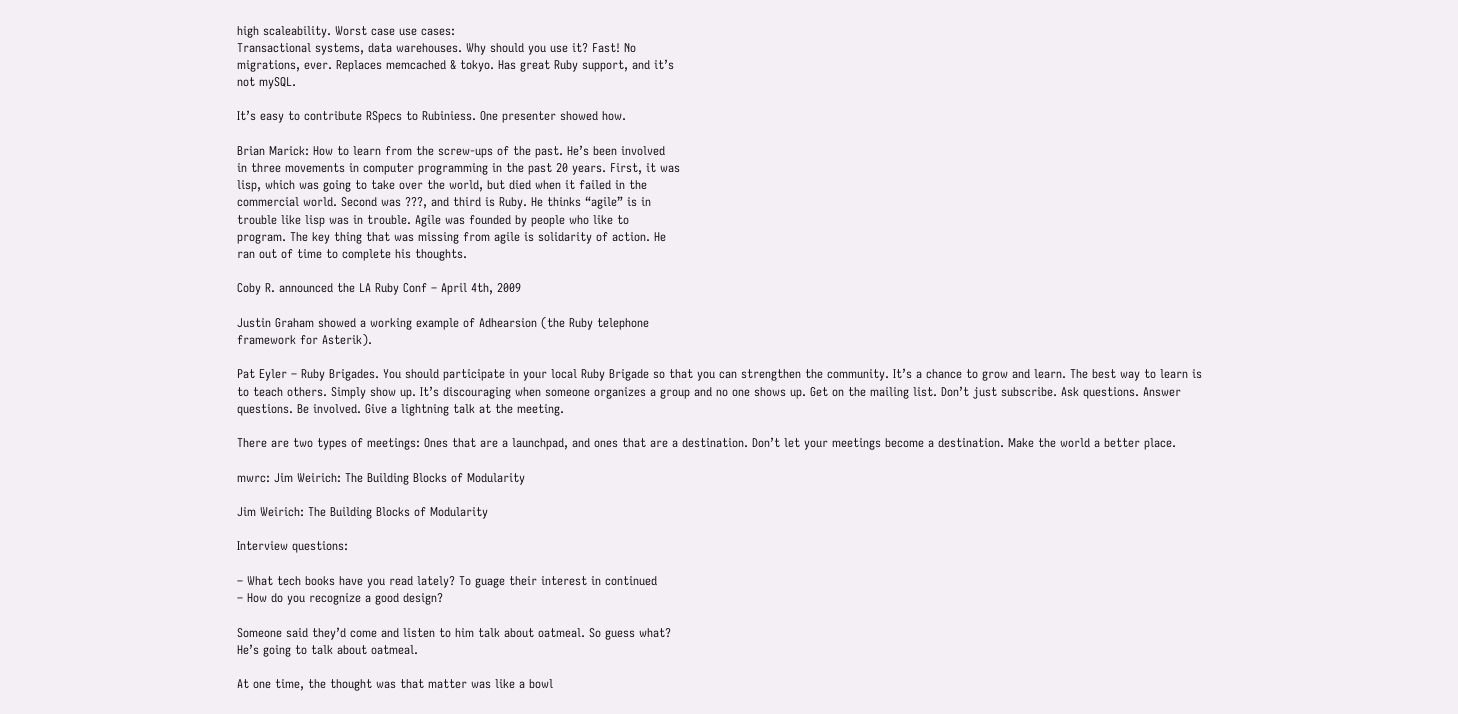high scaleability. Worst case use cases:
Transactional systems, data warehouses. Why should you use it? Fast! No
migrations, ever. Replaces memcached & tokyo. Has great Ruby support, and it’s
not mySQL.

It’s easy to contribute RSpecs to Rubiniess. One presenter showed how.

Brian Marick: How to learn from the screw-ups of the past. He’s been involved
in three movements in computer programming in the past 20 years. First, it was
lisp, which was going to take over the world, but died when it failed in the
commercial world. Second was ???, and third is Ruby. He thinks “agile” is in
trouble like lisp was in trouble. Agile was founded by people who like to
program. The key thing that was missing from agile is solidarity of action. He
ran out of time to complete his thoughts.

Coby R. announced the LA Ruby Conf – April 4th, 2009

Justin Graham showed a working example of Adhearsion (the Ruby telephone
framework for Asterik).

Pat Eyler – Ruby Brigades. You should participate in your local Ruby Brigade so that you can strengthen the community. It’s a chance to grow and learn. The best way to learn is to teach others. Simply show up. It’s discouraging when someone organizes a group and no one shows up. Get on the mailing list. Don’t just subscribe. Ask questions. Answer questions. Be involved. Give a lightning talk at the meeting.

There are two types of meetings: Ones that are a launchpad, and ones that are a destination. Don’t let your meetings become a destination. Make the world a better place.

mwrc: Jim Weirich: The Building Blocks of Modularity

Jim Weirich: The Building Blocks of Modularity

Interview questions:

– What tech books have you read lately? To guage their interest in continued
– How do you recognize a good design?

Someone said they’d come and listen to him talk about oatmeal. So guess what?
He’s going to talk about oatmeal.

At one time, the thought was that matter was like a bowl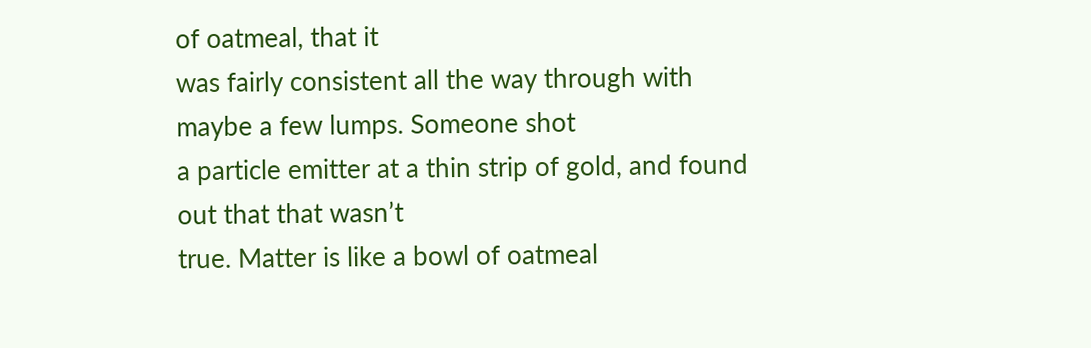of oatmeal, that it
was fairly consistent all the way through with maybe a few lumps. Someone shot
a particle emitter at a thin strip of gold, and found out that that wasn’t
true. Matter is like a bowl of oatmeal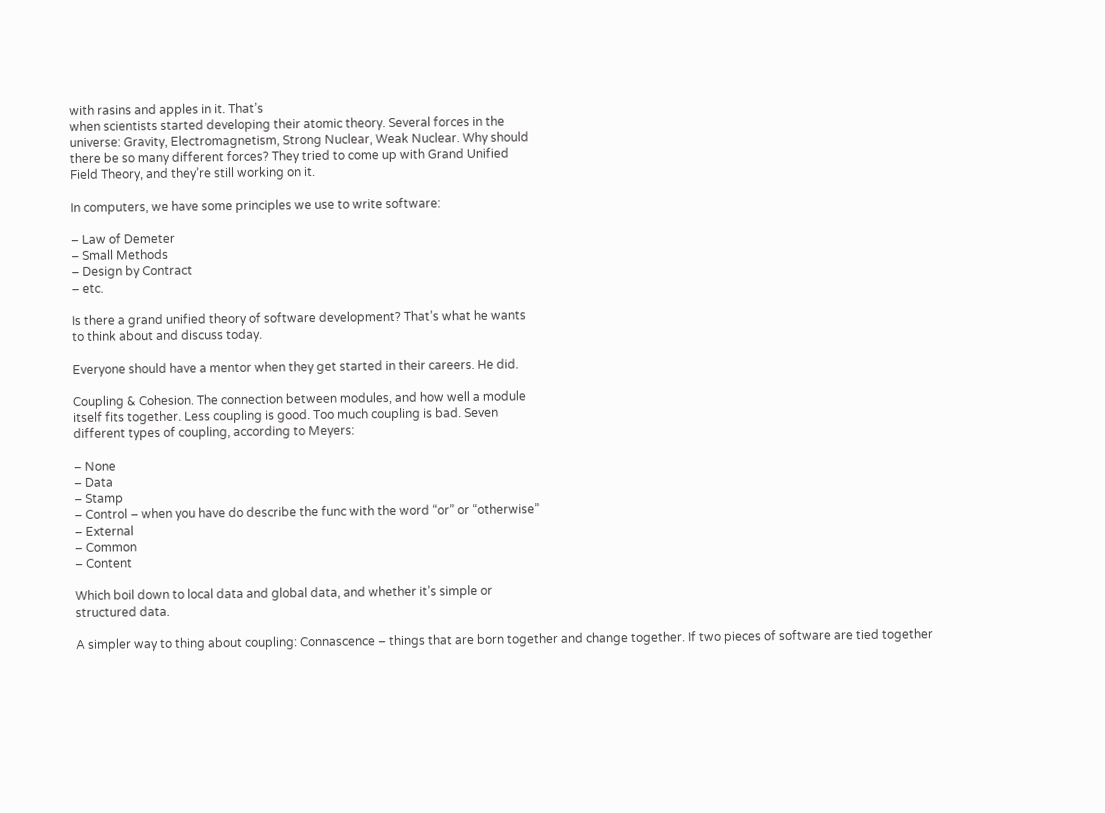with rasins and apples in it. That’s
when scientists started developing their atomic theory. Several forces in the
universe: Gravity, Electromagnetism, Strong Nuclear, Weak Nuclear. Why should
there be so many different forces? They tried to come up with Grand Unified
Field Theory, and they’re still working on it.

In computers, we have some principles we use to write software:

– Law of Demeter
– Small Methods
– Design by Contract
– etc.

Is there a grand unified theory of software development? That’s what he wants
to think about and discuss today.

Everyone should have a mentor when they get started in their careers. He did.

Coupling & Cohesion. The connection between modules, and how well a module
itself fits together. Less coupling is good. Too much coupling is bad. Seven
different types of coupling, according to Meyers:

– None
– Data
– Stamp
– Control – when you have do describe the func with the word “or” or “otherwise”
– External
– Common
– Content

Which boil down to local data and global data, and whether it’s simple or
structured data.

A simpler way to thing about coupling: Connascence – things that are born together and change together. If two pieces of software are tied together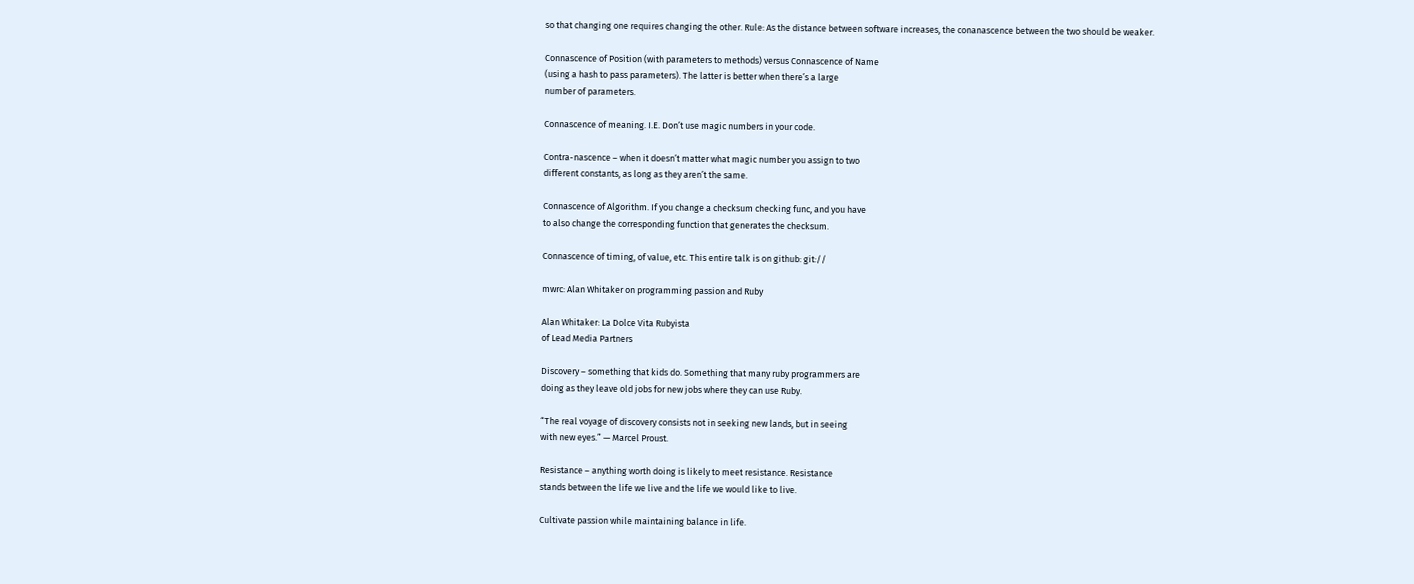so that changing one requires changing the other. Rule: As the distance between software increases, the conanascence between the two should be weaker.

Connascence of Position (with parameters to methods) versus Connascence of Name
(using a hash to pass parameters). The latter is better when there’s a large
number of parameters.

Connascence of meaning. I.E. Don’t use magic numbers in your code.

Contra-nascence – when it doesn’t matter what magic number you assign to two
different constants, as long as they aren’t the same.

Connascence of Algorithm. If you change a checksum checking func, and you have
to also change the corresponding function that generates the checksum.

Connascence of timing, of value, etc. This entire talk is on github: git://

mwrc: Alan Whitaker on programming passion and Ruby

Alan Whitaker: La Dolce Vita Rubyista
of Lead Media Partners

Discovery – something that kids do. Something that many ruby programmers are
doing as they leave old jobs for new jobs where they can use Ruby.

“The real voyage of discovery consists not in seeking new lands, but in seeing
with new eyes.” — Marcel Proust.

Resistance – anything worth doing is likely to meet resistance. Resistance
stands between the life we live and the life we would like to live.

Cultivate passion while maintaining balance in life.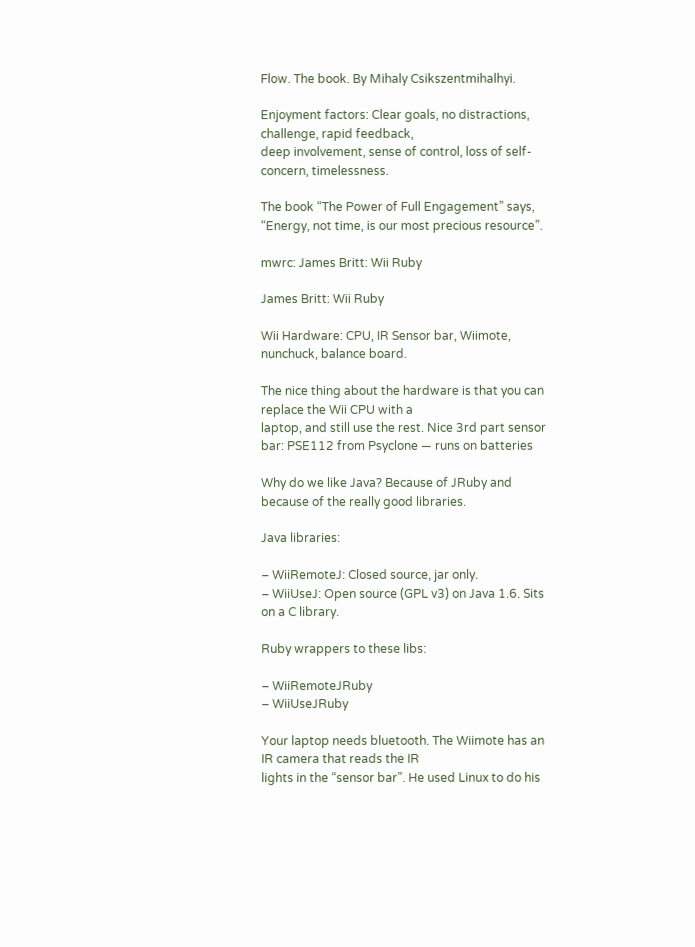Flow. The book. By Mihaly Csikszentmihalhyi.

Enjoyment factors: Clear goals, no distractions, challenge, rapid feedback,
deep involvement, sense of control, loss of self-concern, timelessness.

The book “The Power of Full Engagement” says, “Energy, not time, is our most precious resource”.

mwrc: James Britt: Wii Ruby

James Britt: Wii Ruby

Wii Hardware: CPU, IR Sensor bar, Wiimote, nunchuck, balance board.

The nice thing about the hardware is that you can replace the Wii CPU with a
laptop, and still use the rest. Nice 3rd part sensor bar: PSE112 from Psyclone — runs on batteries

Why do we like Java? Because of JRuby and because of the really good libraries.

Java libraries:

– WiiRemoteJ: Closed source, jar only.
– WiiUseJ: Open source (GPL v3) on Java 1.6. Sits on a C library.

Ruby wrappers to these libs:

– WiiRemoteJRuby
– WiiUseJRuby

Your laptop needs bluetooth. The Wiimote has an IR camera that reads the IR
lights in the “sensor bar”. He used Linux to do his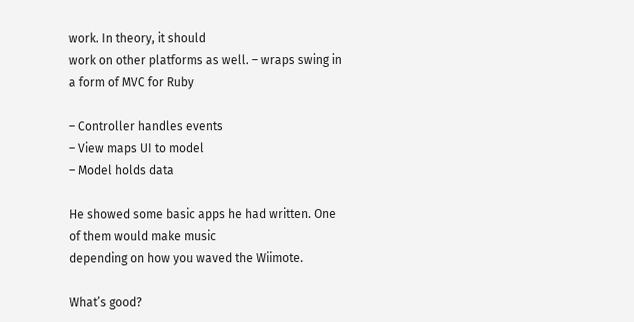work. In theory, it should
work on other platforms as well. – wraps swing in a form of MVC for Ruby

– Controller handles events
– View maps UI to model
– Model holds data

He showed some basic apps he had written. One of them would make music
depending on how you waved the Wiimote.

What’s good?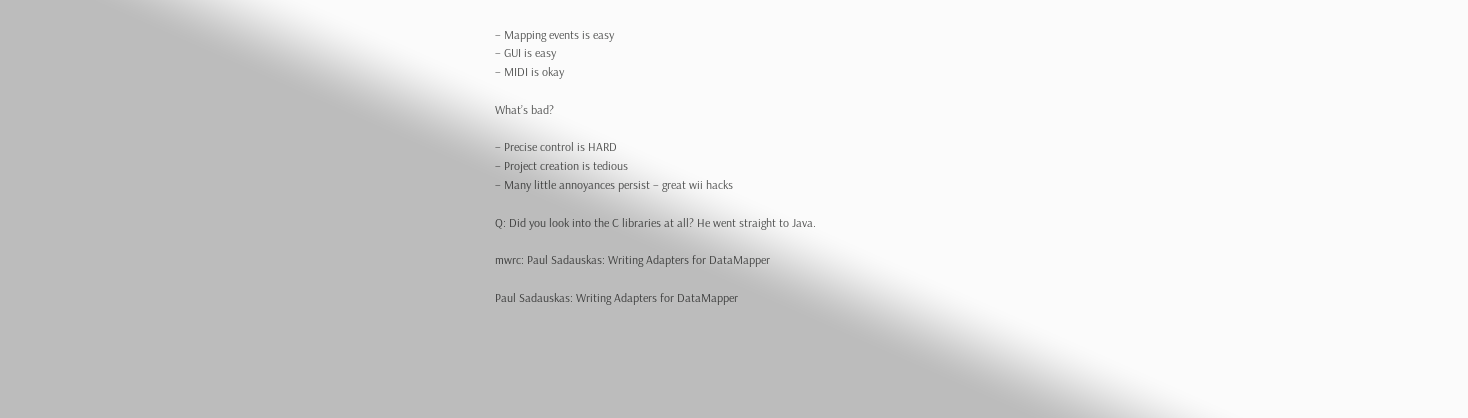– Mapping events is easy
– GUI is easy
– MIDI is okay

What’s bad?

– Precise control is HARD
– Project creation is tedious
– Many little annoyances persist – great wii hacks

Q: Did you look into the C libraries at all? He went straight to Java.

mwrc: Paul Sadauskas: Writing Adapters for DataMapper

Paul Sadauskas: Writing Adapters for DataMapper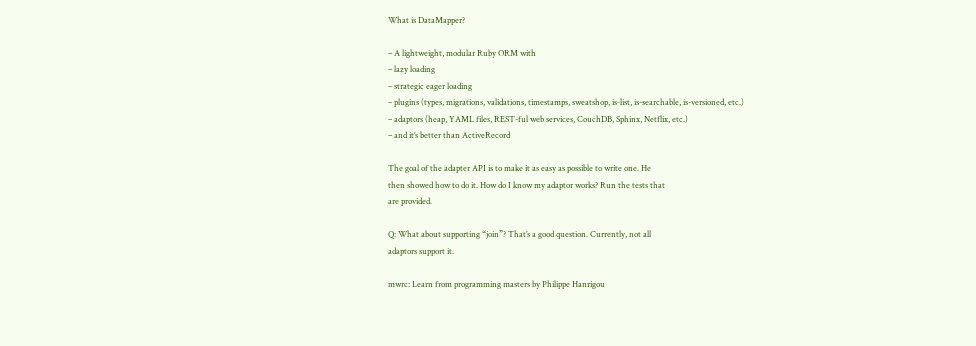What is DataMapper?

– A lightweight, modular Ruby ORM with
– lazy loading
– strategic eager loading
– plugins (types, migrations, validations, timestamps, sweatshop, is-list, is-searchable, is-versioned, etc.)
– adaptors (heap, YAML files, REST-ful web services, CouchDB, Sphinx, Netflix, etc.)
– and it’s better than ActiveRecord

The goal of the adapter API is to make it as easy as possible to write one. He
then showed how to do it. How do I know my adaptor works? Run the tests that
are provided.

Q: What about supporting “join”? That’s a good question. Currently, not all
adaptors support it.

mwrc: Learn from programming masters by Philippe Hanrigou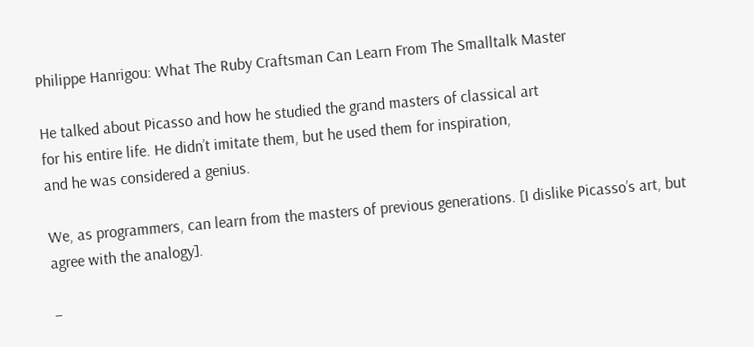Philippe Hanrigou: What The Ruby Craftsman Can Learn From The Smalltalk Master

He talked about Picasso and how he studied the grand masters of classical art
for his entire life. He didn’t imitate them, but he used them for inspiration,
and he was considered a genius.

We, as programmers, can learn from the masters of previous generations. [I dislike Picasso’s art, but agree with the analogy].

–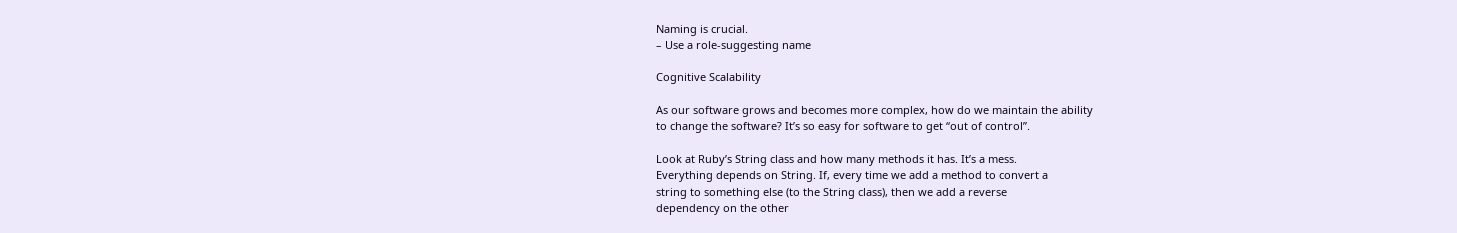Naming is crucial.
– Use a role-suggesting name

Cognitive Scalability

As our software grows and becomes more complex, how do we maintain the ability
to change the software? It’s so easy for software to get “out of control”.

Look at Ruby’s String class and how many methods it has. It’s a mess.
Everything depends on String. If, every time we add a method to convert a
string to something else (to the String class), then we add a reverse
dependency on the other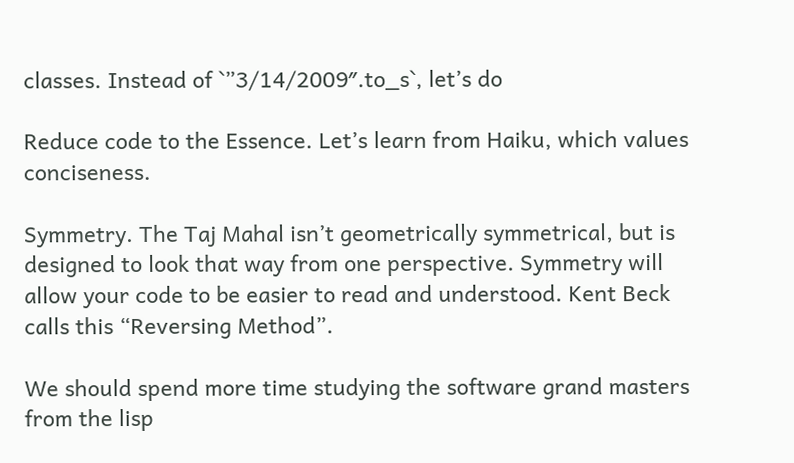classes. Instead of `”3/14/2009″.to_s`, let’s do

Reduce code to the Essence. Let’s learn from Haiku, which values conciseness.

Symmetry. The Taj Mahal isn’t geometrically symmetrical, but is designed to look that way from one perspective. Symmetry will allow your code to be easier to read and understood. Kent Beck calls this “Reversing Method”.

We should spend more time studying the software grand masters from the lisp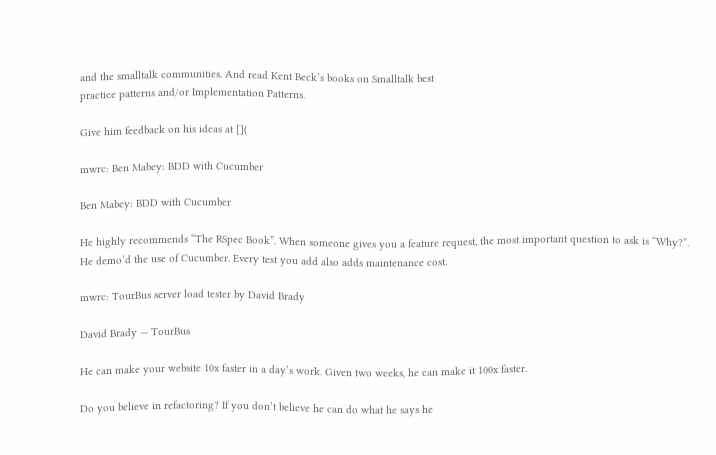and the smalltalk communities. And read Kent Beck’s books on Smalltalk best
practice patterns and/or Implementation Patterns.

Give him feedback on his ideas at [](

mwrc: Ben Mabey: BDD with Cucumber

Ben Mabey: BDD with Cucumber

He highly recommends “The RSpec Book”. When someone gives you a feature request, the most important question to ask is “Why?”. He demo’d the use of Cucumber. Every test you add also adds maintenance cost.

mwrc: TourBus server load tester by David Brady

David Brady — TourBus

He can make your website 10x faster in a day’s work. Given two weeks, he can make it 100x faster.

Do you believe in refactoring? If you don’t believe he can do what he says he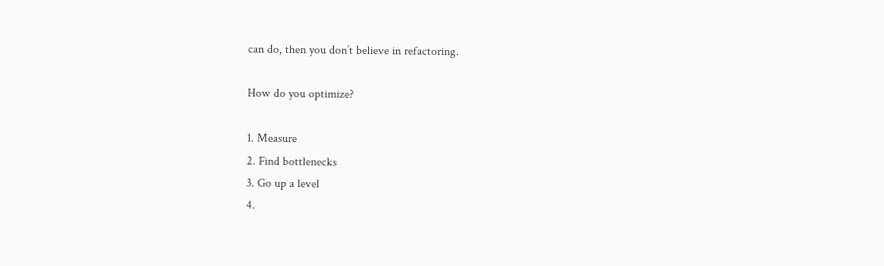can do, then you don’t believe in refactoring.

How do you optimize?

1. Measure
2. Find bottlenecks
3. Go up a level
4.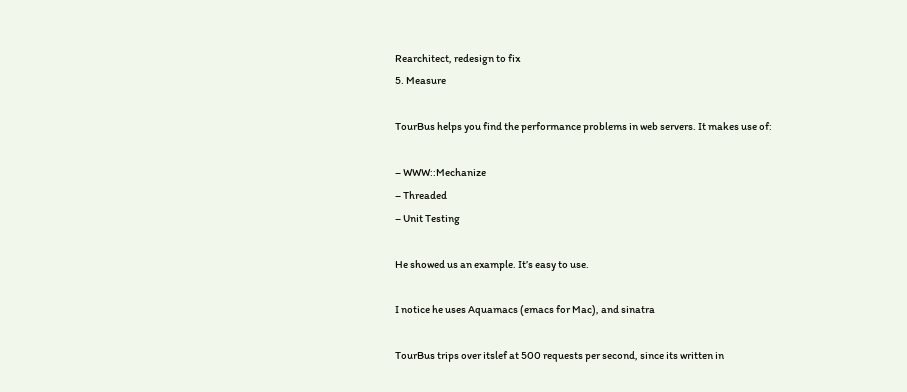Rearchitect, redesign to fix
5. Measure

TourBus helps you find the performance problems in web servers. It makes use of:

– WWW::Mechanize
– Threaded
– Unit Testing

He showed us an example. It’s easy to use.

I notice he uses Aquamacs (emacs for Mac), and sinatra

TourBus trips over itslef at 500 requests per second, since its written in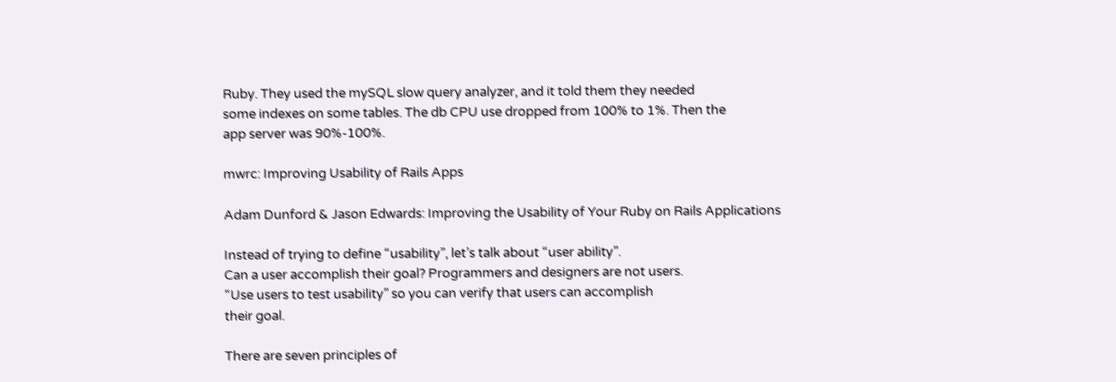Ruby. They used the mySQL slow query analyzer, and it told them they needed
some indexes on some tables. The db CPU use dropped from 100% to 1%. Then the
app server was 90%-100%.

mwrc: Improving Usability of Rails Apps

Adam Dunford & Jason Edwards: Improving the Usability of Your Ruby on Rails Applications

Instead of trying to define “usability”, let’s talk about “user ability”.
Can a user accomplish their goal? Programmers and designers are not users.
“Use users to test usability” so you can verify that users can accomplish
their goal.

There are seven principles of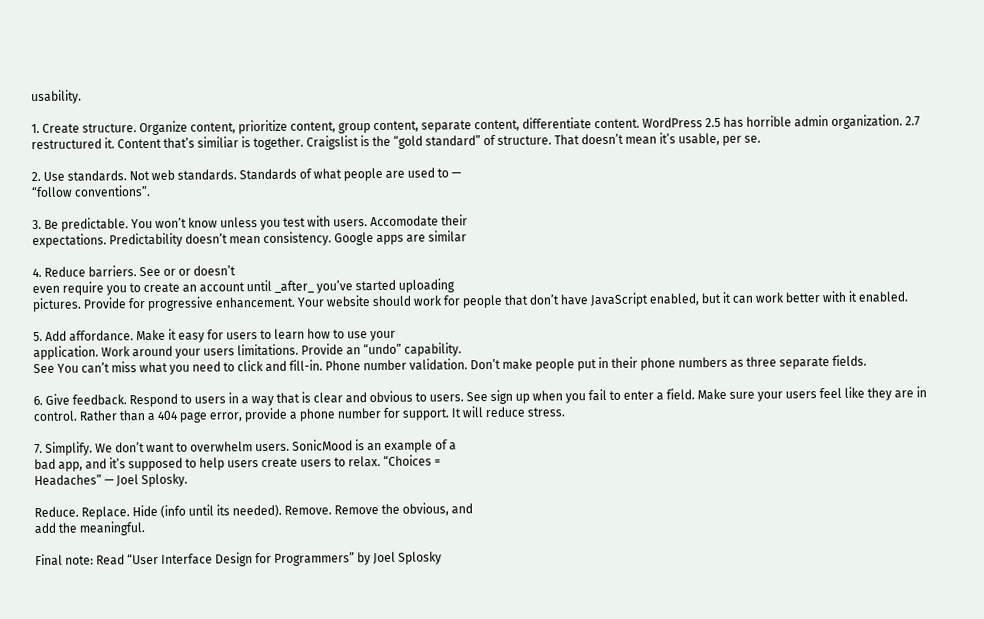usability.

1. Create structure. Organize content, prioritize content, group content, separate content, differentiate content. WordPress 2.5 has horrible admin organization. 2.7 restructured it. Content that’s similiar is together. Craigslist is the “gold standard” of structure. That doesn’t mean it’s usable, per se.

2. Use standards. Not web standards. Standards of what people are used to —
“follow conventions”.

3. Be predictable. You won’t know unless you test with users. Accomodate their
expectations. Predictability doesn’t mean consistency. Google apps are similar

4. Reduce barriers. See or or doesn’t
even require you to create an account until _after_ you’ve started uploading
pictures. Provide for progressive enhancement. Your website should work for people that don’t have JavaScript enabled, but it can work better with it enabled.

5. Add affordance. Make it easy for users to learn how to use your
application. Work around your users limitations. Provide an “undo” capability.
See You can’t miss what you need to click and fill-in. Phone number validation. Don’t make people put in their phone numbers as three separate fields.

6. Give feedback. Respond to users in a way that is clear and obvious to users. See sign up when you fail to enter a field. Make sure your users feel like they are in control. Rather than a 404 page error, provide a phone number for support. It will reduce stress.

7. Simplify. We don’t want to overwhelm users. SonicMood is an example of a
bad app, and it’s supposed to help users create users to relax. “Choices =
Headaches” — Joel Splosky.

Reduce. Replace. Hide (info until its needed). Remove. Remove the obvious, and
add the meaningful.

Final note: Read “User Interface Design for Programmers” by Joel Splosky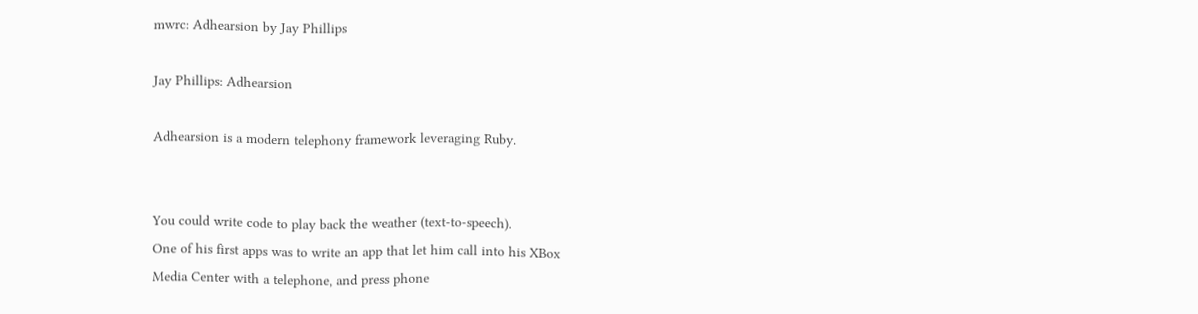mwrc: Adhearsion by Jay Phillips

Jay Phillips: Adhearsion

Adhearsion is a modern telephony framework leveraging Ruby.


You could write code to play back the weather (text-to-speech).
One of his first apps was to write an app that let him call into his XBox
Media Center with a telephone, and press phone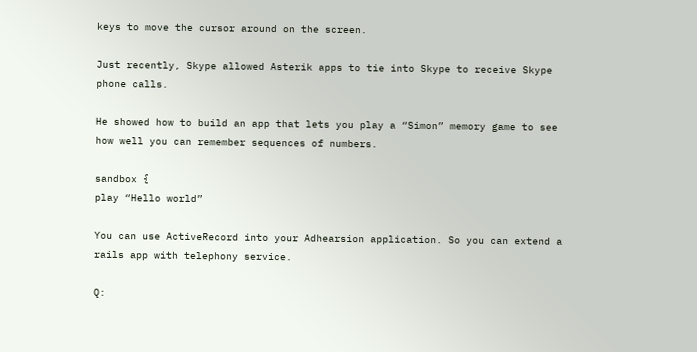keys to move the cursor around on the screen.

Just recently, Skype allowed Asterik apps to tie into Skype to receive Skype
phone calls.

He showed how to build an app that lets you play a “Simon” memory game to see
how well you can remember sequences of numbers.

sandbox {
play “Hello world”

You can use ActiveRecord into your Adhearsion application. So you can extend a
rails app with telephony service.

Q: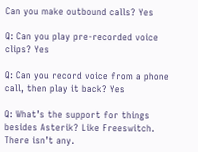Can you make outbound calls? Yes

Q: Can you play pre-recorded voice clips? Yes

Q: Can you record voice from a phone call, then play it back? Yes

Q: What’s the support for things besides Asterik? Like Freeswitch. There isn’t any.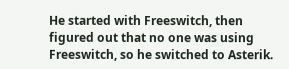He started with Freeswitch, then figured out that no one was using Freeswitch, so he switched to Asterik.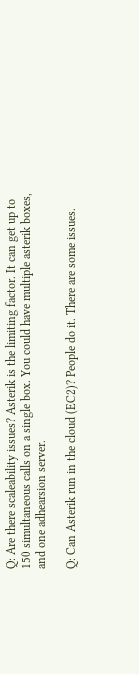Q: Are there scaleability issues? Asterik is the limiting factor. It can get up to 150 simultaneous calls on a single box. You could have multiple asterik boxes, and one adhearsion server.

Q: Can Asterik run in the cloud (EC2)? People do it. There are some issues.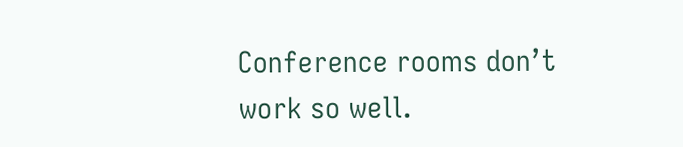Conference rooms don’t work so well.